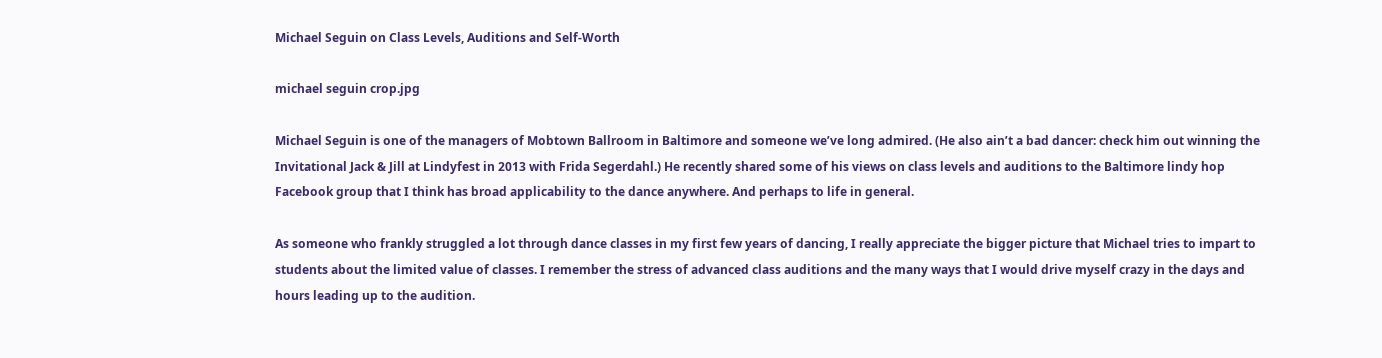Michael Seguin on Class Levels, Auditions and Self-Worth

michael seguin crop.jpg

Michael Seguin is one of the managers of Mobtown Ballroom in Baltimore and someone we’ve long admired. (He also ain’t a bad dancer: check him out winning the Invitational Jack & Jill at Lindyfest in 2013 with Frida Segerdahl.) He recently shared some of his views on class levels and auditions to the Baltimore lindy hop Facebook group that I think has broad applicability to the dance anywhere. And perhaps to life in general.

As someone who frankly struggled a lot through dance classes in my first few years of dancing, I really appreciate the bigger picture that Michael tries to impart to students about the limited value of classes. I remember the stress of advanced class auditions and the many ways that I would drive myself crazy in the days and hours leading up to the audition.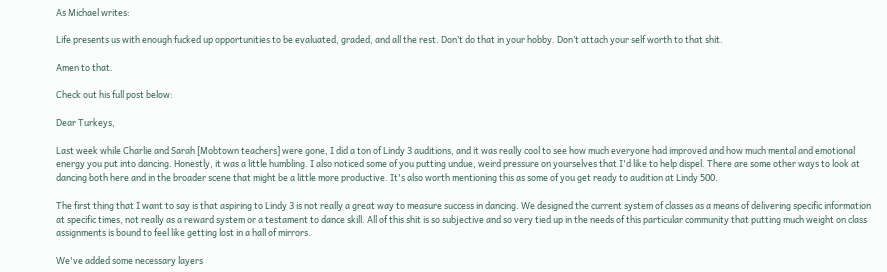As Michael writes:

Life presents us with enough fucked up opportunities to be evaluated, graded, and all the rest. Don’t do that in your hobby. Don’t attach your self worth to that shit.

Amen to that.

Check out his full post below:

Dear Turkeys,

Last week while Charlie and Sarah [Mobtown teachers] were gone, I did a ton of Lindy 3 auditions, and it was really cool to see how much everyone had improved and how much mental and emotional energy you put into dancing. Honestly, it was a little humbling. I also noticed some of you putting undue, weird pressure on yourselves that I'd like to help dispel. There are some other ways to look at dancing both here and in the broader scene that might be a little more productive. It's also worth mentioning this as some of you get ready to audition at Lindy 500.

The first thing that I want to say is that aspiring to Lindy 3 is not really a great way to measure success in dancing. We designed the current system of classes as a means of delivering specific information at specific times, not really as a reward system or a testament to dance skill. All of this shit is so subjective and so very tied up in the needs of this particular community that putting much weight on class assignments is bound to feel like getting lost in a hall of mirrors.

We've added some necessary layers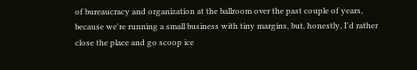of bureaucracy and organization at the ballroom over the past couple of years, because we're running a small business with tiny margins, but, honestly, I'd rather close the place and go scoop ice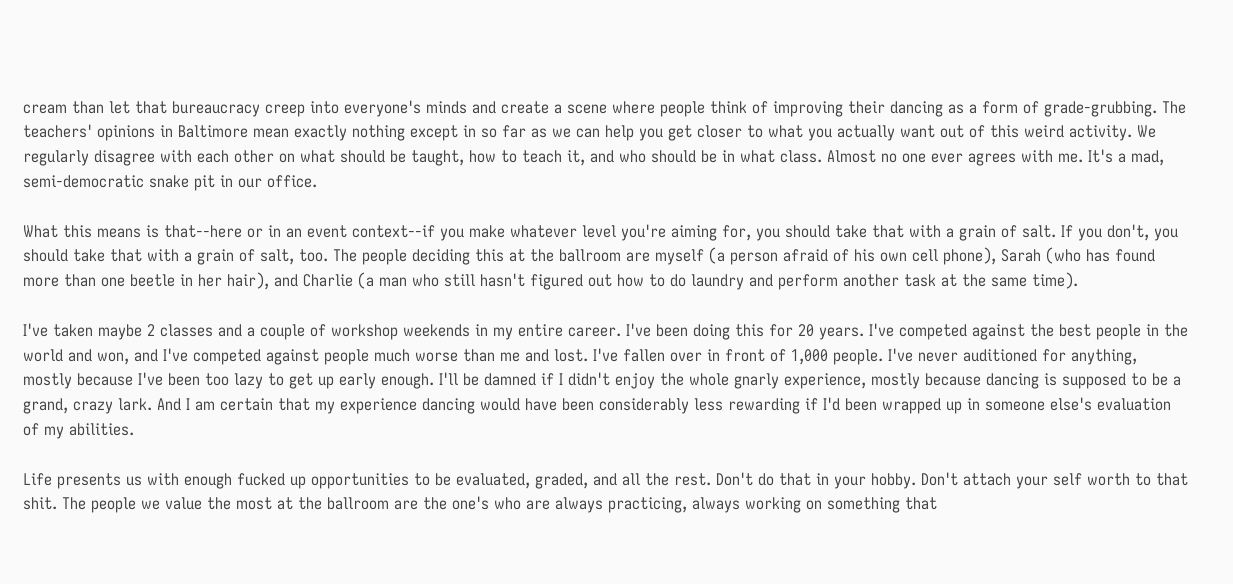cream than let that bureaucracy creep into everyone's minds and create a scene where people think of improving their dancing as a form of grade-grubbing. The teachers' opinions in Baltimore mean exactly nothing except in so far as we can help you get closer to what you actually want out of this weird activity. We regularly disagree with each other on what should be taught, how to teach it, and who should be in what class. Almost no one ever agrees with me. It's a mad, semi-democratic snake pit in our office.

What this means is that--here or in an event context--if you make whatever level you're aiming for, you should take that with a grain of salt. If you don't, you should take that with a grain of salt, too. The people deciding this at the ballroom are myself (a person afraid of his own cell phone), Sarah (who has found more than one beetle in her hair), and Charlie (a man who still hasn't figured out how to do laundry and perform another task at the same time).

I've taken maybe 2 classes and a couple of workshop weekends in my entire career. I've been doing this for 20 years. I've competed against the best people in the world and won, and I've competed against people much worse than me and lost. I've fallen over in front of 1,000 people. I've never auditioned for anything, mostly because I've been too lazy to get up early enough. I'll be damned if I didn't enjoy the whole gnarly experience, mostly because dancing is supposed to be a grand, crazy lark. And I am certain that my experience dancing would have been considerably less rewarding if I'd been wrapped up in someone else's evaluation of my abilities.

Life presents us with enough fucked up opportunities to be evaluated, graded, and all the rest. Don't do that in your hobby. Don't attach your self worth to that shit. The people we value the most at the ballroom are the one's who are always practicing, always working on something that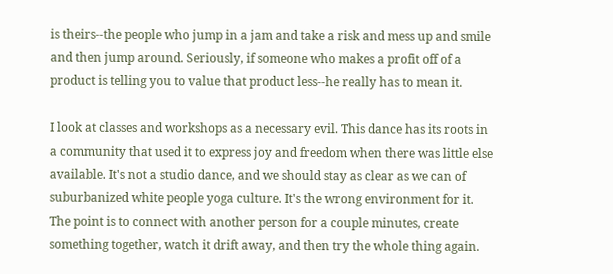is theirs--the people who jump in a jam and take a risk and mess up and smile and then jump around. Seriously, if someone who makes a profit off of a product is telling you to value that product less--he really has to mean it.

I look at classes and workshops as a necessary evil. This dance has its roots in a community that used it to express joy and freedom when there was little else available. It's not a studio dance, and we should stay as clear as we can of suburbanized white people yoga culture. It's the wrong environment for it. The point is to connect with another person for a couple minutes, create something together, watch it drift away, and then try the whole thing again.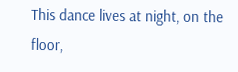This dance lives at night, on the floor,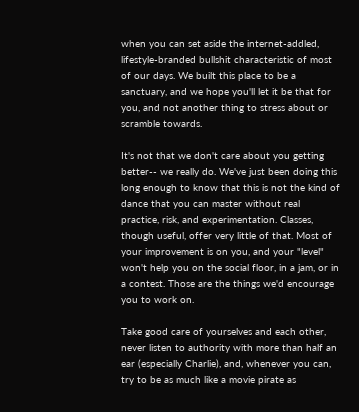when you can set aside the internet-addled, lifestyle-branded bullshit characteristic of most of our days. We built this place to be a sanctuary, and we hope you'll let it be that for you, and not another thing to stress about or scramble towards.

It's not that we don't care about you getting better-- we really do. We've just been doing this long enough to know that this is not the kind of dance that you can master without real practice, risk, and experimentation. Classes, though useful, offer very little of that. Most of your improvement is on you, and your "level" won't help you on the social floor, in a jam, or in a contest. Those are the things we'd encourage you to work on.

Take good care of yourselves and each other, never listen to authority with more than half an ear (especially Charlie), and, whenever you can, try to be as much like a movie pirate as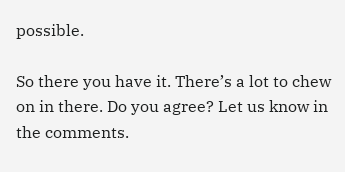possible.

So there you have it. There’s a lot to chew on in there. Do you agree? Let us know in the comments.